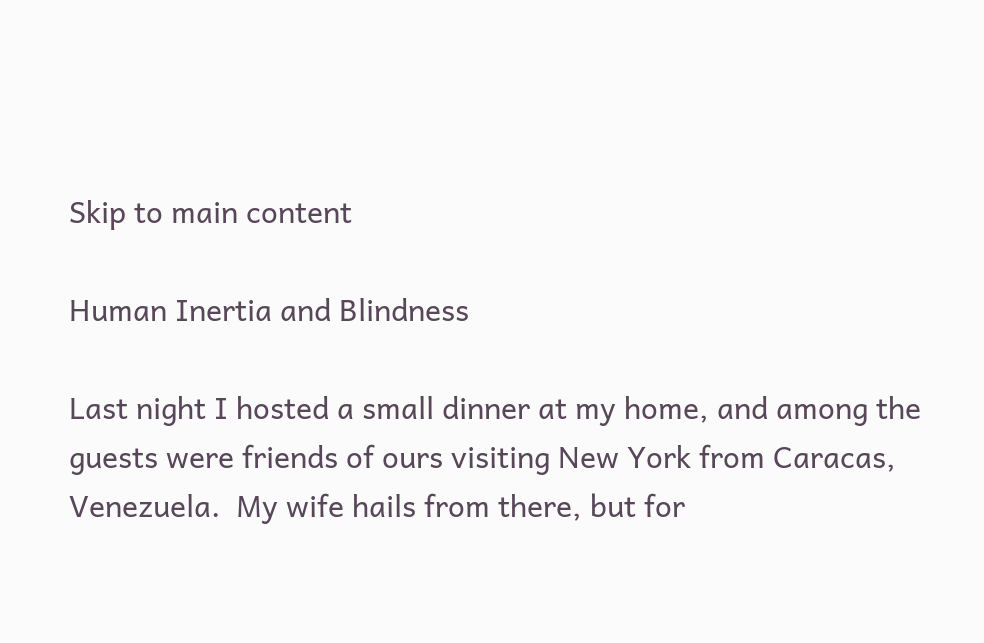Skip to main content

Human Inertia and Blindness

Last night I hosted a small dinner at my home, and among the guests were friends of ours visiting New York from Caracas, Venezuela.  My wife hails from there, but for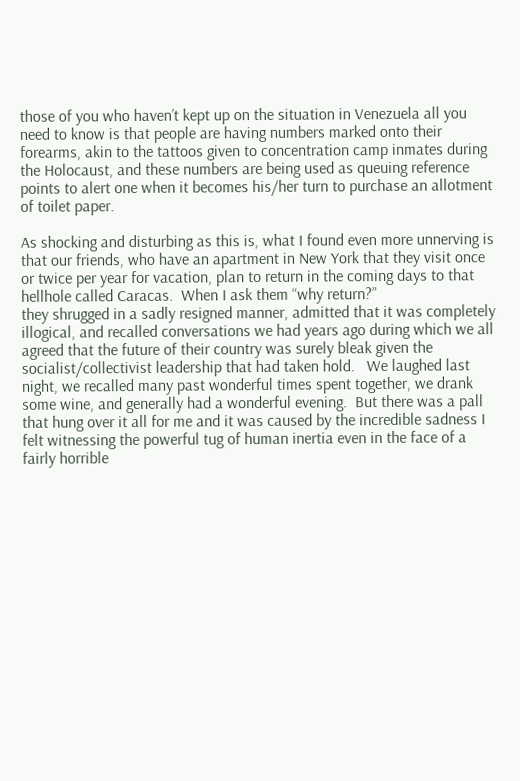those of you who haven’t kept up on the situation in Venezuela all you need to know is that people are having numbers marked onto their forearms, akin to the tattoos given to concentration camp inmates during the Holocaust, and these numbers are being used as queuing reference points to alert one when it becomes his/her turn to purchase an allotment of toilet paper.

As shocking and disturbing as this is, what I found even more unnerving is that our friends, who have an apartment in New York that they visit once or twice per year for vacation, plan to return in the coming days to that hellhole called Caracas.  When I ask them “why return?”
they shrugged in a sadly resigned manner, admitted that it was completely illogical, and recalled conversations we had years ago during which we all agreed that the future of their country was surely bleak given the socialist/collectivist leadership that had taken hold.   We laughed last night, we recalled many past wonderful times spent together, we drank some wine, and generally had a wonderful evening.  But there was a pall that hung over it all for me and it was caused by the incredible sadness I felt witnessing the powerful tug of human inertia even in the face of a fairly horrible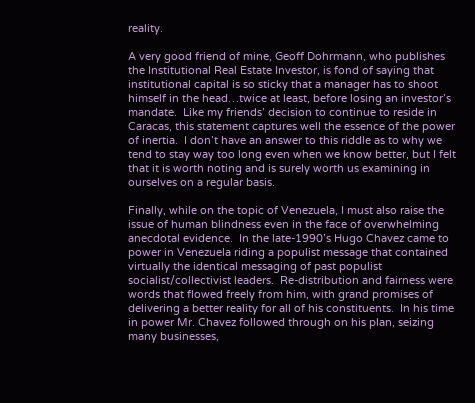reality.

A very good friend of mine, Geoff Dohrmann, who publishes the Institutional Real Estate Investor, is fond of saying that institutional capital is so sticky that a manager has to shoot himself in the head…twice at least, before losing an investor’s mandate.  Like my friends’ decision to continue to reside in Caracas, this statement captures well the essence of the power of inertia.  I don’t have an answer to this riddle as to why we tend to stay way too long even when we know better, but I felt that it is worth noting and is surely worth us examining in ourselves on a regular basis.

Finally, while on the topic of Venezuela, I must also raise the issue of human blindness even in the face of overwhelming anecdotal evidence.  In the late-1990’s Hugo Chavez came to power in Venezuela riding a populist message that contained virtually the identical messaging of past populist socialist/collectivist leaders.  Re-distribution and fairness were words that flowed freely from him, with grand promises of delivering a better reality for all of his constituents.  In his time in power Mr. Chavez followed through on his plan, seizing many businesses,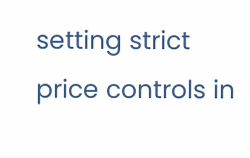setting strict price controls in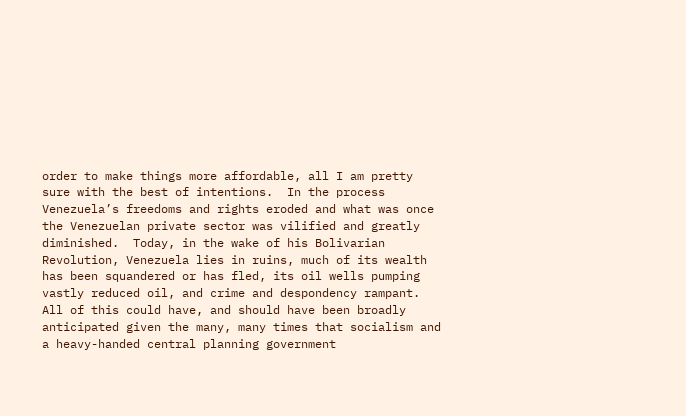order to make things more affordable, all I am pretty sure with the best of intentions.  In the process Venezuela’s freedoms and rights eroded and what was once the Venezuelan private sector was vilified and greatly diminished.  Today, in the wake of his Bolivarian Revolution, Venezuela lies in ruins, much of its wealth has been squandered or has fled, its oil wells pumping vastly reduced oil, and crime and despondency rampant.  All of this could have, and should have been broadly anticipated given the many, many times that socialism and a heavy-handed central planning government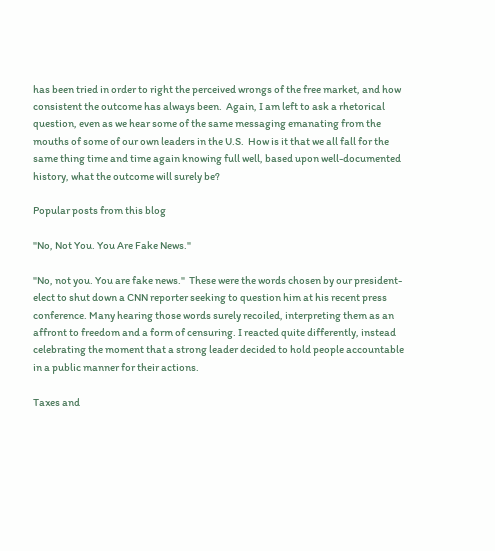has been tried in order to right the perceived wrongs of the free market, and how consistent the outcome has always been.  Again, I am left to ask a rhetorical question, even as we hear some of the same messaging emanating from the mouths of some of our own leaders in the U.S.  How is it that we all fall for the same thing time and time again knowing full well, based upon well-documented history, what the outcome will surely be?

Popular posts from this blog

"No, Not You. You Are Fake News."

"No, not you. You are fake news."  These were the words chosen by our president-elect to shut down a CNN reporter seeking to question him at his recent press conference. Many hearing those words surely recoiled, interpreting them as an affront to freedom and a form of censuring. I reacted quite differently, instead celebrating the moment that a strong leader decided to hold people accountable in a public manner for their actions.

Taxes and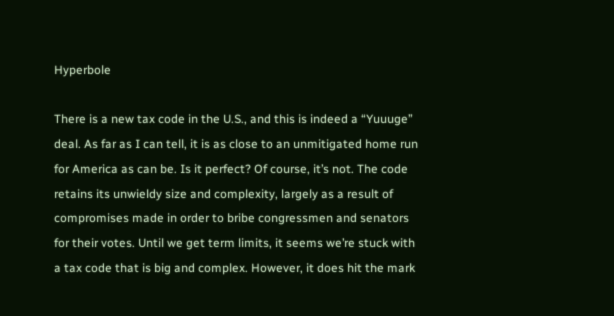Hyperbole

There is a new tax code in the U.S., and this is indeed a “Yuuuge” deal. As far as I can tell, it is as close to an unmitigated home run for America as can be. Is it perfect? Of course, it’s not. The code retains its unwieldy size and complexity, largely as a result of compromises made in order to bribe congressmen and senators for their votes. Until we get term limits, it seems we’re stuck with a tax code that is big and complex. However, it does hit the mark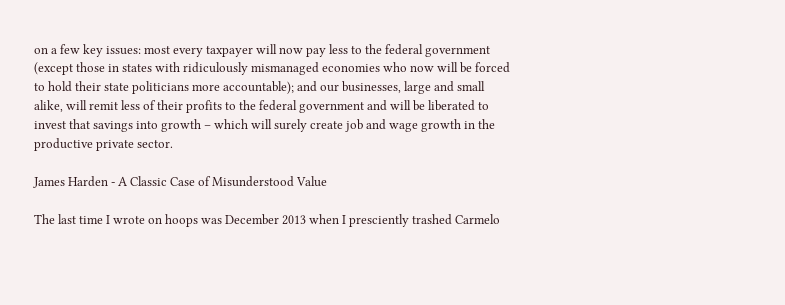on a few key issues: most every taxpayer will now pay less to the federal government (except those in states with ridiculously mismanaged economies who now will be forced to hold their state politicians more accountable); and our businesses, large and small alike, will remit less of their profits to the federal government and will be liberated to invest that savings into growth – which will surely create job and wage growth in the productive private sector.

James Harden - A Classic Case of Misunderstood Value

The last time I wrote on hoops was December 2013 when I presciently trashed Carmelo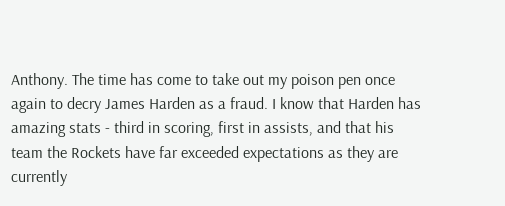Anthony. The time has come to take out my poison pen once again to decry James Harden as a fraud. I know that Harden has amazing stats - third in scoring, first in assists, and that his team the Rockets have far exceeded expectations as they are currently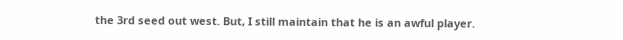the 3rd seed out west. But, I still maintain that he is an awful player.